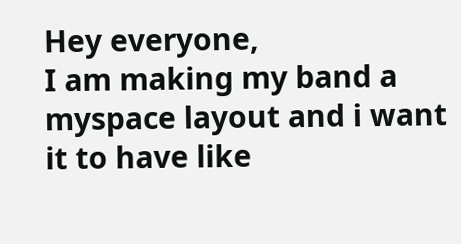Hey everyone,
I am making my band a myspace layout and i want it to have like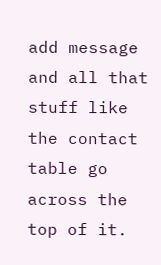add message and all that stuff like the contact table go across the top of it.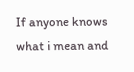If anyone knows what i mean and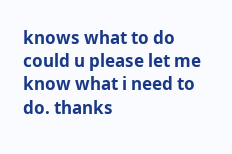knows what to do could u please let me know what i need to do. thanks